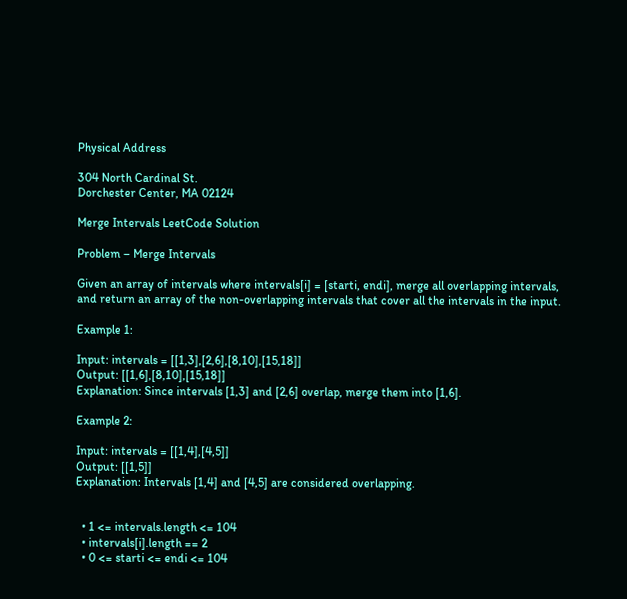Physical Address

304 North Cardinal St.
Dorchester Center, MA 02124

Merge Intervals LeetCode Solution

Problem – Merge Intervals

Given an array of intervals where intervals[i] = [starti, endi], merge all overlapping intervals, and return an array of the non-overlapping intervals that cover all the intervals in the input.

Example 1:

Input: intervals = [[1,3],[2,6],[8,10],[15,18]]
Output: [[1,6],[8,10],[15,18]]
Explanation: Since intervals [1,3] and [2,6] overlap, merge them into [1,6].

Example 2:

Input: intervals = [[1,4],[4,5]]
Output: [[1,5]]
Explanation: Intervals [1,4] and [4,5] are considered overlapping.


  • 1 <= intervals.length <= 104
  • intervals[i].length == 2
  • 0 <= starti <= endi <= 104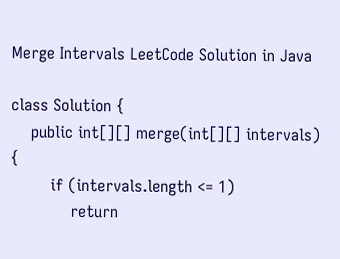Merge Intervals LeetCode Solution in Java

class Solution {
    public int[][] merge(int[][] intervals) {
        if (intervals.length <= 1)
            return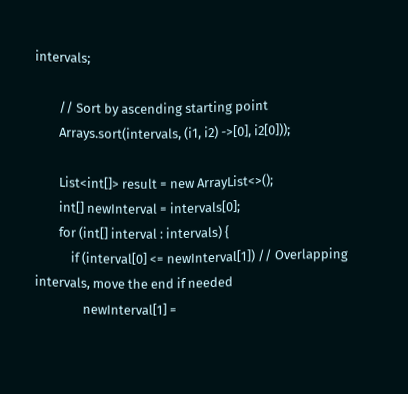intervals;

        // Sort by ascending starting point
        Arrays.sort(intervals, (i1, i2) ->[0], i2[0]));

        List<int[]> result = new ArrayList<>();
        int[] newInterval = intervals[0];
        for (int[] interval : intervals) {
            if (interval[0] <= newInterval[1]) // Overlapping intervals, move the end if needed
                newInterval[1] =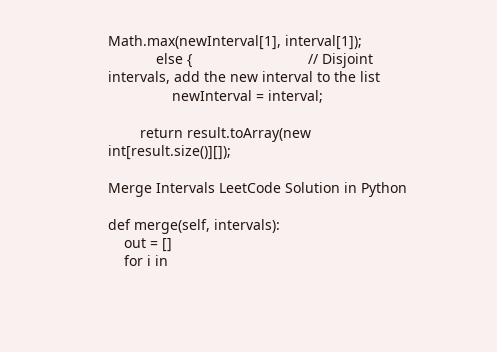Math.max(newInterval[1], interval[1]);
            else {                             // Disjoint intervals, add the new interval to the list
                newInterval = interval;

        return result.toArray(new int[result.size()][]);

Merge Intervals LeetCode Solution in Python

def merge(self, intervals):
    out = []
    for i in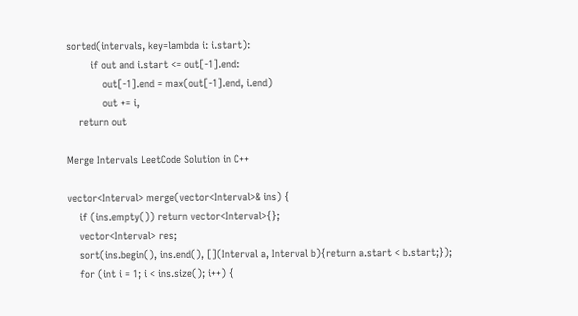sorted(intervals, key=lambda i: i.start):
        if out and i.start <= out[-1].end:
            out[-1].end = max(out[-1].end, i.end)
            out += i,
    return out

Merge Intervals LeetCode Solution in C++

vector<Interval> merge(vector<Interval>& ins) {
    if (ins.empty()) return vector<Interval>{};
    vector<Interval> res;
    sort(ins.begin(), ins.end(), [](Interval a, Interval b){return a.start < b.start;});
    for (int i = 1; i < ins.size(); i++) {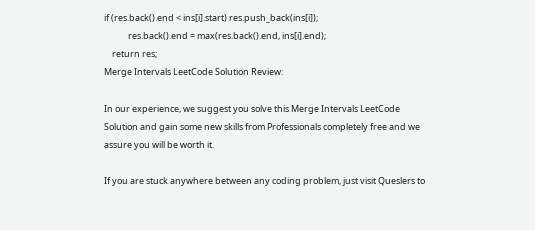if (res.back().end < ins[i].start) res.push_back(ins[i]);
            res.back().end = max(res.back().end, ins[i].end);
    return res;
Merge Intervals LeetCode Solution Review:

In our experience, we suggest you solve this Merge Intervals LeetCode Solution and gain some new skills from Professionals completely free and we assure you will be worth it.

If you are stuck anywhere between any coding problem, just visit Queslers to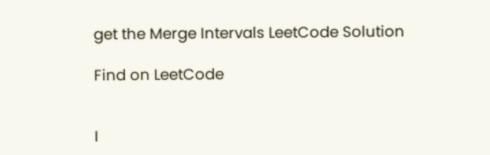get the Merge Intervals LeetCode Solution

Find on LeetCode


I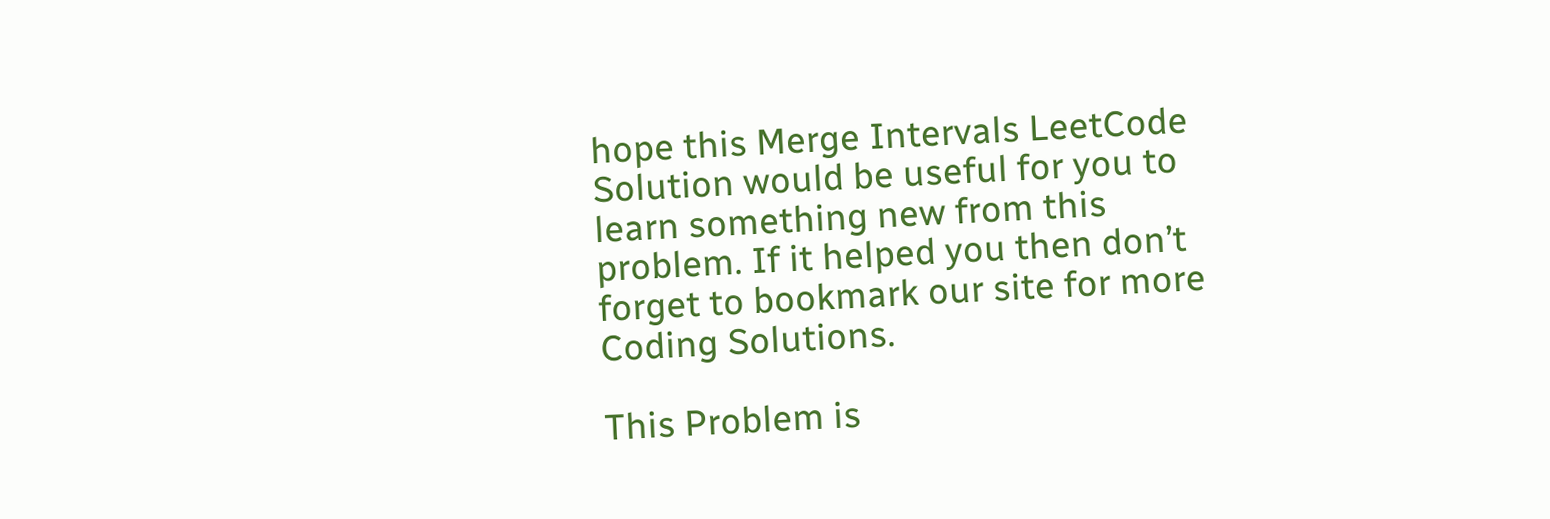hope this Merge Intervals LeetCode Solution would be useful for you to learn something new from this problem. If it helped you then don’t forget to bookmark our site for more Coding Solutions.

This Problem is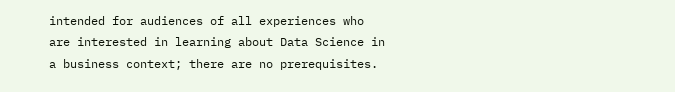intended for audiences of all experiences who are interested in learning about Data Science in a business context; there are no prerequisites.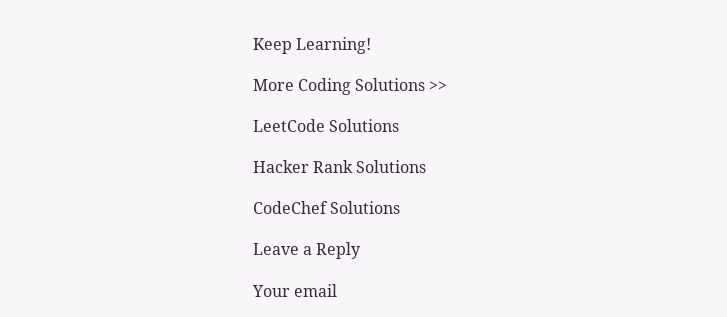Keep Learning!

More Coding Solutions >>

LeetCode Solutions

Hacker Rank Solutions

CodeChef Solutions

Leave a Reply

Your email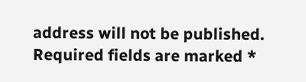address will not be published. Required fields are marked *